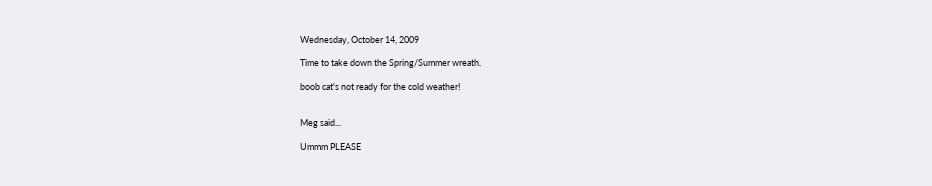Wednesday, October 14, 2009

Time to take down the Spring/Summer wreath.

boob cat's not ready for the cold weather!


Meg said...

Ummm PLEASE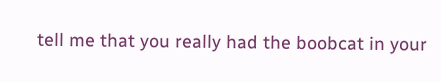tell me that you really had the boobcat in your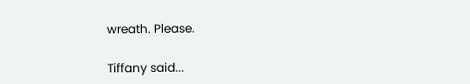wreath. Please.

Tiffany said...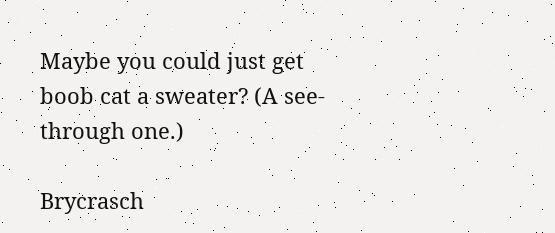Maybe you could just get boob cat a sweater? (A see-through one.)

Brycrasch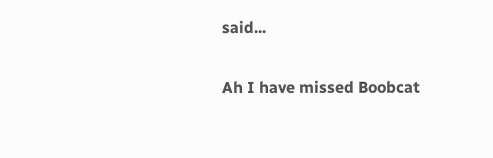said...

Ah I have missed Boobcat